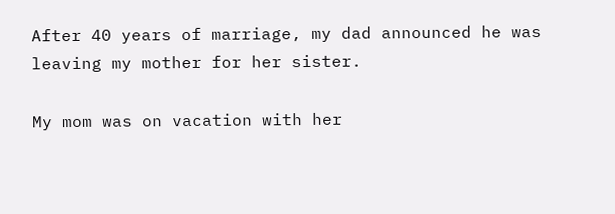After 40 years of marriage, my dad announced he was leaving my mother for her sister.

My mom was on vacation with her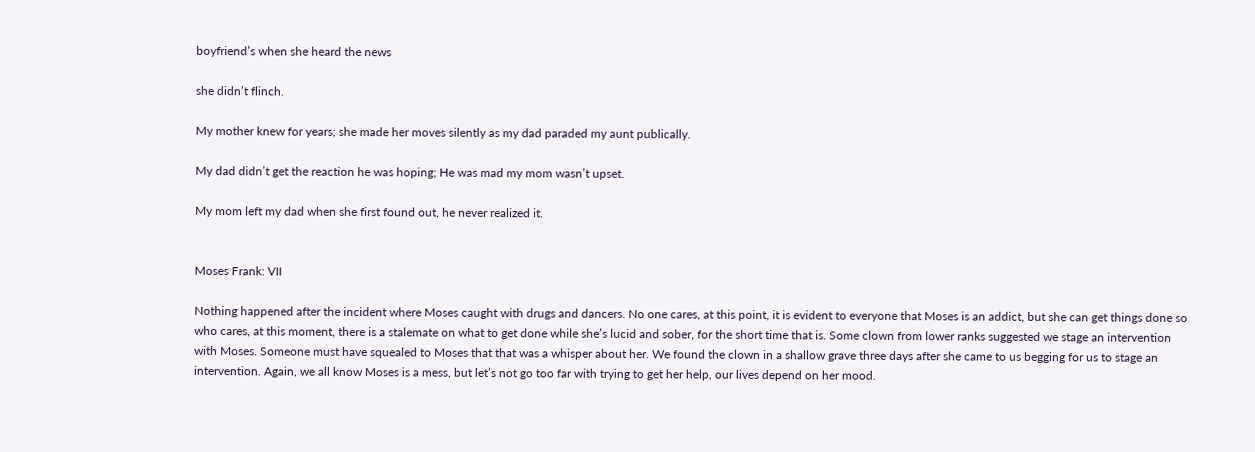boyfriend’s when she heard the news

she didn’t flinch.

My mother knew for years; she made her moves silently as my dad paraded my aunt publically.

My dad didn’t get the reaction he was hoping; He was mad my mom wasn’t upset.

My mom left my dad when she first found out, he never realized it.


Moses Frank: VII

Nothing happened after the incident where Moses caught with drugs and dancers. No one cares, at this point, it is evident to everyone that Moses is an addict, but she can get things done so who cares, at this moment, there is a stalemate on what to get done while she’s lucid and sober, for the short time that is. Some clown from lower ranks suggested we stage an intervention with Moses. Someone must have squealed to Moses that that was a whisper about her. We found the clown in a shallow grave three days after she came to us begging for us to stage an intervention. Again, we all know Moses is a mess, but let’s not go too far with trying to get her help, our lives depend on her mood.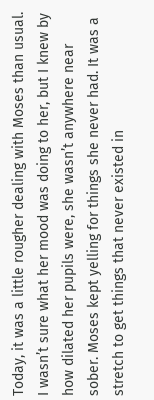Today, it was a little rougher dealing with Moses than usual. I wasn’t sure what her mood was doing to her, but I knew by how dilated her pupils were, she wasn’t anywhere near sober. Moses kept yelling for things she never had. It was a stretch to get things that never existed in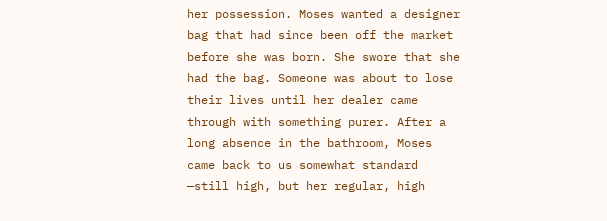her possession. Moses wanted a designer bag that had since been off the market before she was born. She swore that she had the bag. Someone was about to lose their lives until her dealer came through with something purer. After a long absence in the bathroom, Moses came back to us somewhat standard —still high, but her regular, high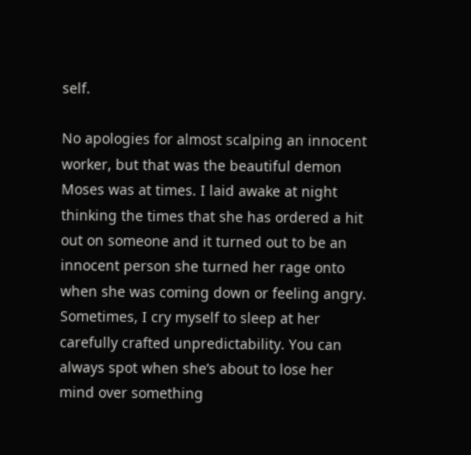self.

No apologies for almost scalping an innocent worker, but that was the beautiful demon Moses was at times. I laid awake at night thinking the times that she has ordered a hit out on someone and it turned out to be an innocent person she turned her rage onto when she was coming down or feeling angry. Sometimes, I cry myself to sleep at her carefully crafted unpredictability. You can always spot when she’s about to lose her mind over something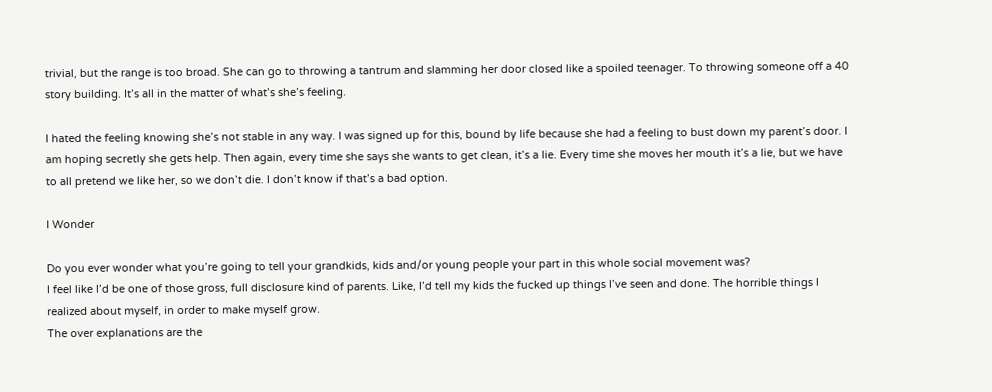trivial, but the range is too broad. She can go to throwing a tantrum and slamming her door closed like a spoiled teenager. To throwing someone off a 40 story building. It’s all in the matter of what’s she’s feeling.

I hated the feeling knowing she’s not stable in any way. I was signed up for this, bound by life because she had a feeling to bust down my parent’s door. I am hoping secretly she gets help. Then again, every time she says she wants to get clean, it’s a lie. Every time she moves her mouth it’s a lie, but we have to all pretend we like her, so we don’t die. I don’t know if that’s a bad option.

I Wonder

Do you ever wonder what you’re going to tell your grandkids, kids and/or young people your part in this whole social movement was?
I feel like I’d be one of those gross, full disclosure kind of parents. Like, I’d tell my kids the fucked up things I’ve seen and done. The horrible things I realized about myself, in order to make myself grow.
The over explanations are the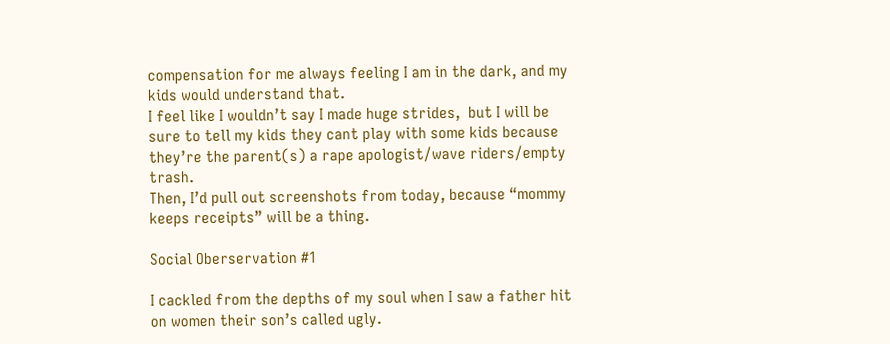compensation for me always feeling I am in the dark, and my kids would understand that.
I feel like I wouldn’t say I made huge strides,  but I will be sure to tell my kids they cant play with some kids because they’re the parent(s) a rape apologist/wave riders/empty trash.
Then, I’d pull out screenshots from today, because “mommy keeps receipts” will be a thing.

Social Oberservation #1

I cackled from the depths of my soul when I saw a father hit on women their son’s called ugly.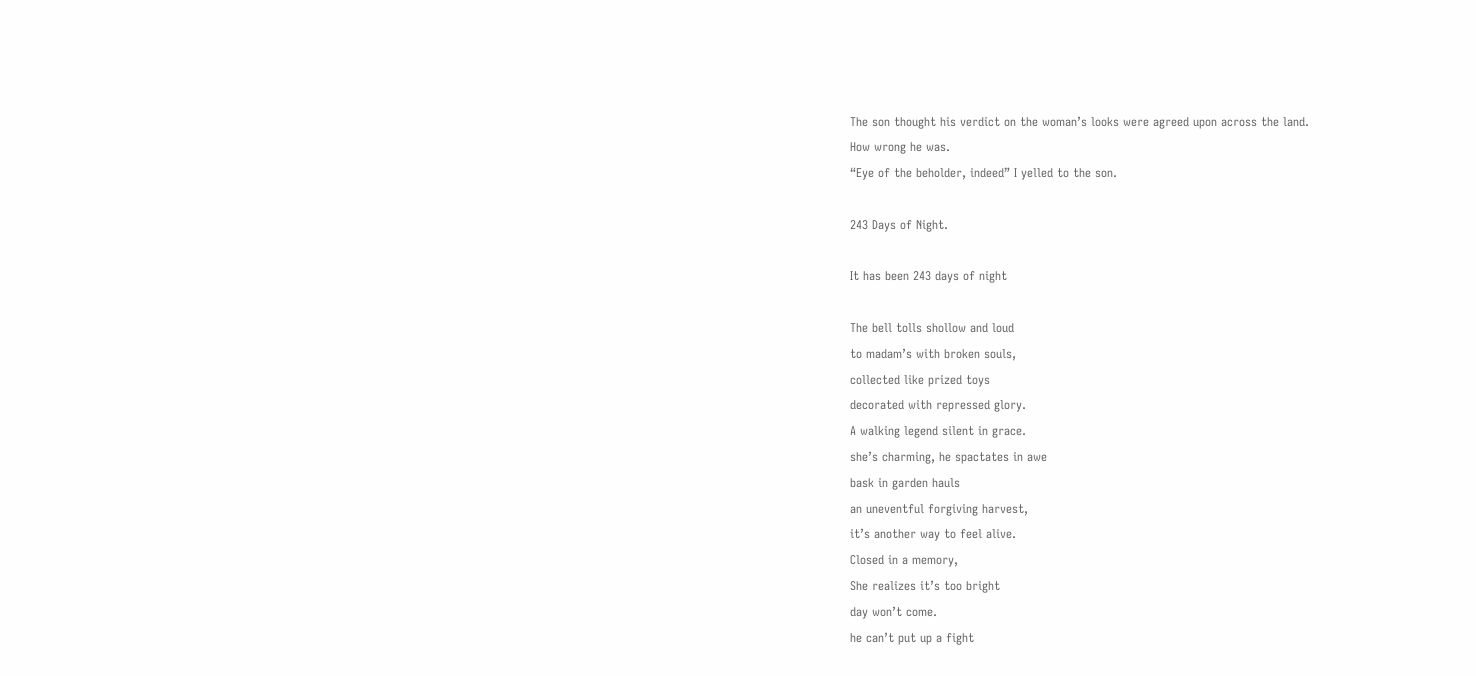The son thought his verdict on the woman’s looks were agreed upon across the land.
How wrong he was.
“Eye of the beholder, indeed” I yelled to the son.

243 Days of Night.

It has been 243 days of night

The bell tolls shollow and loud
to madam’s with broken souls,
collected like prized toys
decorated with repressed glory.
A walking legend silent in grace.
she’s charming, he spactates in awe
bask in garden hauls
an uneventful forgiving harvest,
it’s another way to feel alive.
Closed in a memory,
She realizes it’s too bright
day won’t come.
he can’t put up a fight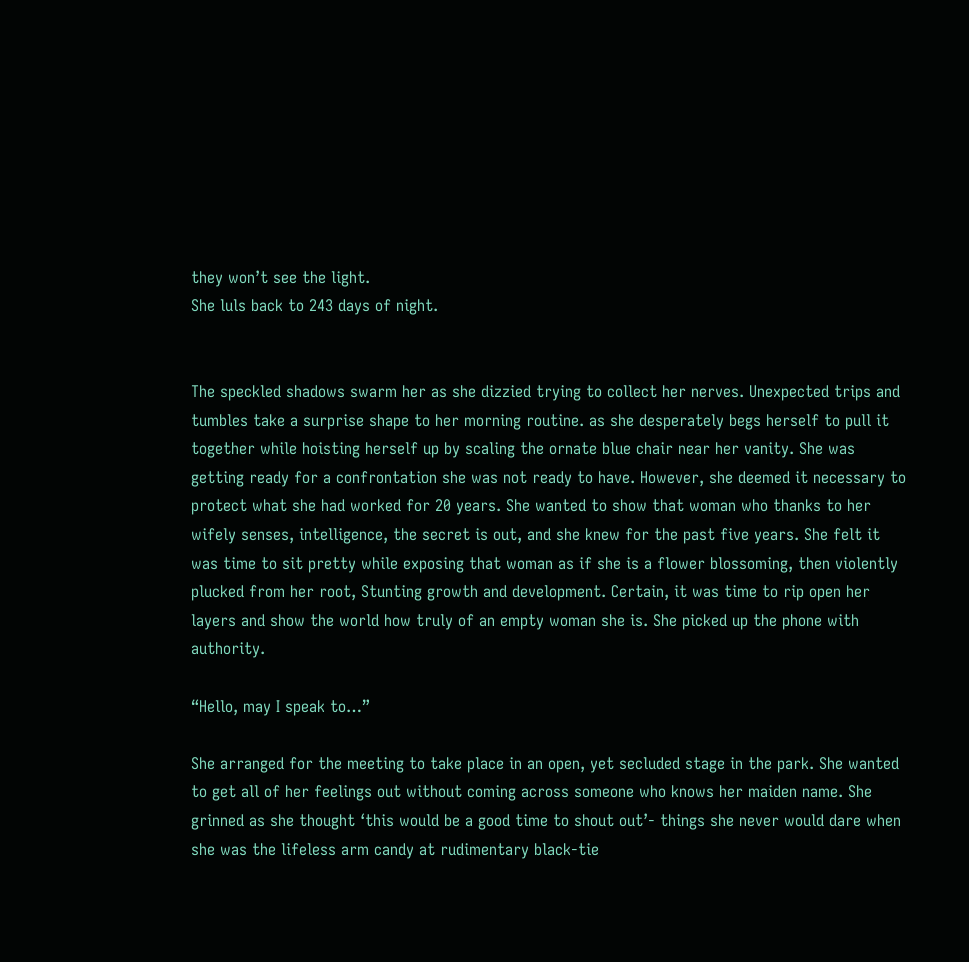they won’t see the light.
She luls back to 243 days of night.


The speckled shadows swarm her as she dizzied trying to collect her nerves. Unexpected trips and tumbles take a surprise shape to her morning routine. as she desperately begs herself to pull it together while hoisting herself up by scaling the ornate blue chair near her vanity. She was getting ready for a confrontation she was not ready to have. However, she deemed it necessary to protect what she had worked for 20 years. She wanted to show that woman who thanks to her wifely senses, intelligence, the secret is out, and she knew for the past five years. She felt it was time to sit pretty while exposing that woman as if she is a flower blossoming, then violently plucked from her root, Stunting growth and development. Certain, it was time to rip open her layers and show the world how truly of an empty woman she is. She picked up the phone with authority.

“Hello, may I speak to…”

She arranged for the meeting to take place in an open, yet secluded stage in the park. She wanted to get all of her feelings out without coming across someone who knows her maiden name. She grinned as she thought ‘this would be a good time to shout out’- things she never would dare when she was the lifeless arm candy at rudimentary black-tie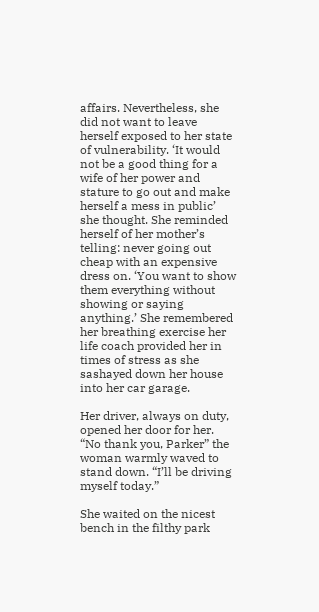affairs. Nevertheless, she did not want to leave herself exposed to her state of vulnerability. ‘It would not be a good thing for a wife of her power and stature to go out and make herself a mess in public’ she thought. She reminded herself of her mother’s telling: never going out cheap with an expensive dress on. ‘You want to show them everything without showing or saying anything.’ She remembered her breathing exercise her life coach provided her in times of stress as she sashayed down her house into her car garage.

Her driver, always on duty, opened her door for her. “No thank you, Parker” the woman warmly waved to stand down. “I’ll be driving myself today.”

She waited on the nicest bench in the filthy park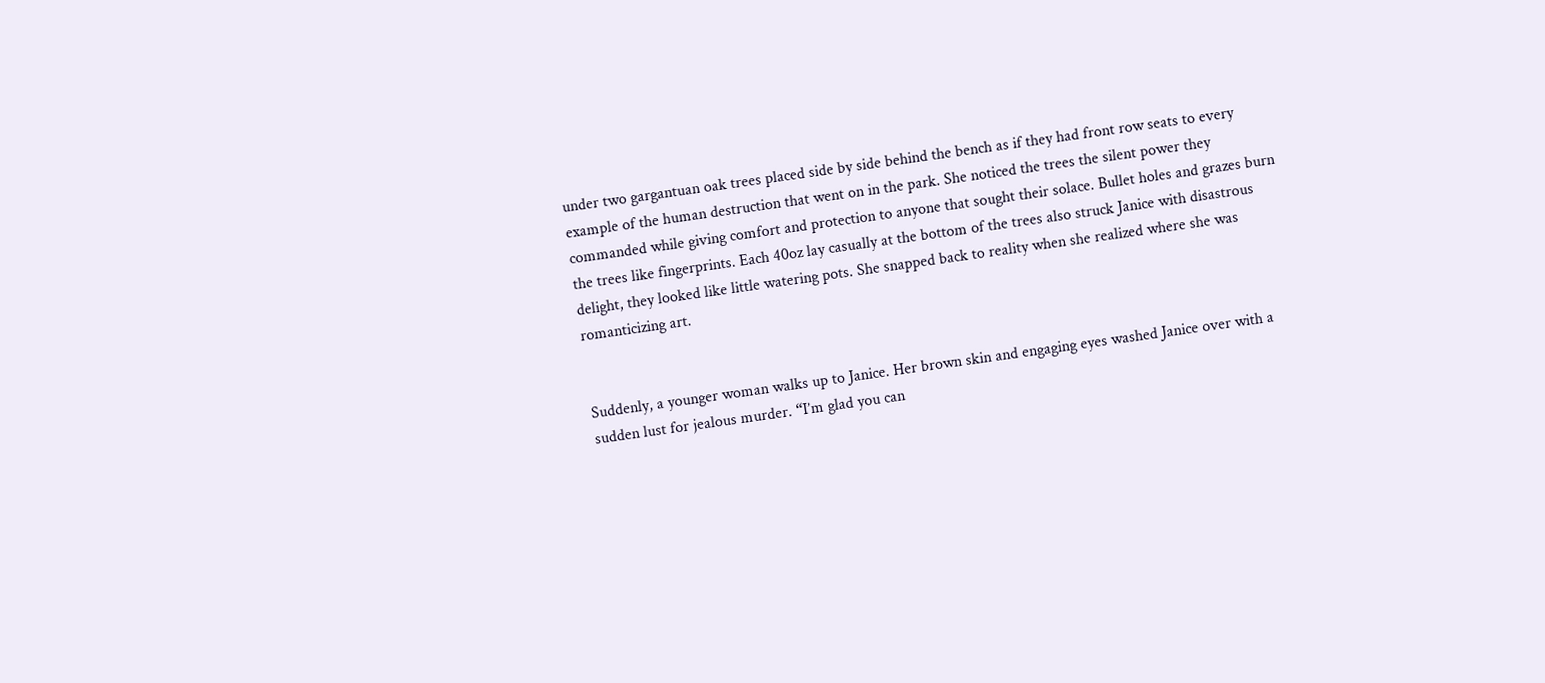under two gargantuan oak trees placed side by side behind the bench as if they had front row seats to every example of the human destruction that went on in the park. She noticed the trees the silent power they commanded while giving comfort and protection to anyone that sought their solace. Bullet holes and grazes burn the trees like fingerprints. Each 40oz lay casually at the bottom of the trees also struck Janice with disastrous delight, they looked like little watering pots. She snapped back to reality when she realized where she was romanticizing art.


Suddenly, a younger woman walks up to Janice. Her brown skin and engaging eyes washed Janice over with a sudden lust for jealous murder. “I’m glad you can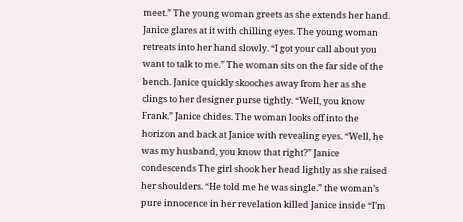meet.” The young woman greets as she extends her hand. Janice glares at it with chilling eyes. The young woman retreats into her hand slowly. “I got your call about you want to talk to me.” The woman sits on the far side of the bench. Janice quickly skooches away from her as she clings to her designer purse tightly. “Well, you know Frank.” Janice chides. The woman looks off into the horizon and back at Janice with revealing eyes. “Well, he was my husband, you know that right?” Janice condescends The girl shook her head lightly as she raised her shoulders. “He told me he was single.” the woman’s pure innocence in her revelation killed Janice inside “I’m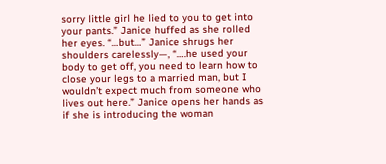sorry little girl he lied to you to get into your pants.” Janice huffed as she rolled her eyes. “…but…” Janice shrugs her shoulders carelessly—, “….he used your body to get off, you need to learn how to close your legs to a married man, but I wouldn’t expect much from someone who lives out here.” Janice opens her hands as if she is introducing the woman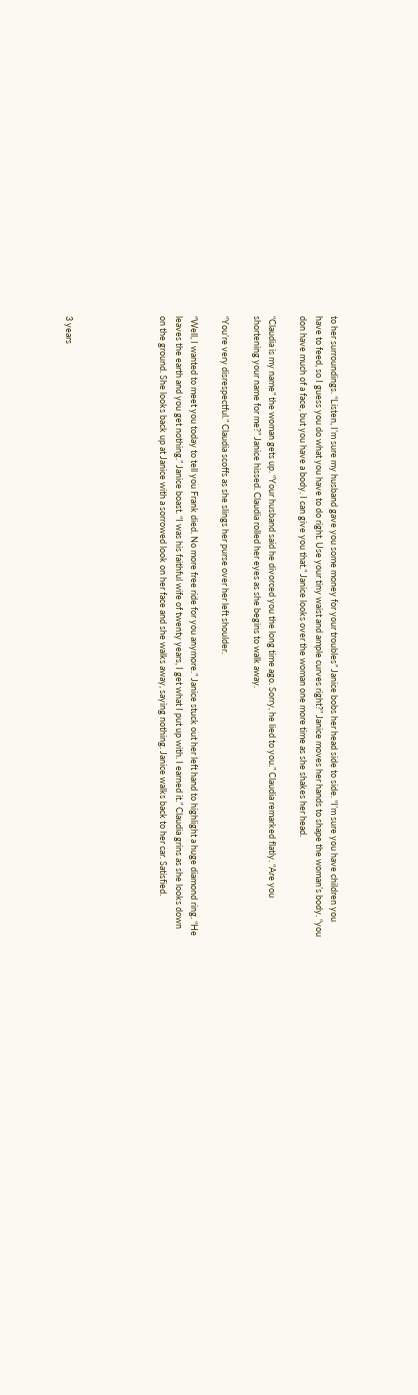to her surroundings. “Listen, I’m sure my husband gave you some money for your troubles” Janice bobs her head side to side. “I’m sure you have children you have to feed, so I guess you do what you have to do right. Use your tiny waist and ample curves right?” Janice moves her hands to shape the woman’s body. “you don have much of a face, but you have a body. I can give you that.” Janice looks over the woman one more time as she shakes her head.

“Claudia is my name” the woman gets up. “Your husband said he divorced you the long time ago. Sorry, he lied to you.” Claudia remarked flatly. “Are you shortening your name for me?” Janice hissed. Claudia rolled her eyes as she begins to walk away.

“You’re very disrespectful.” Claudia scoffs as she slings her purse over her left shoulder.

“Well, I wanted to meet you today to tell you Frank died. No more free ride for you anymore.” Janice stuck out her left hand to highlight a huge diamond ring. “He leaves the earth and you get nothing.” Janice boast. “I was his faithful wife of twenty years, I get what I put up with. I earned it.” Claudia grins as she looks down on the ground. She looks back up at Janice with a sorrowed look on her face and she walks away, saying nothing. Janice walks back to her car. Satisfied.





3 years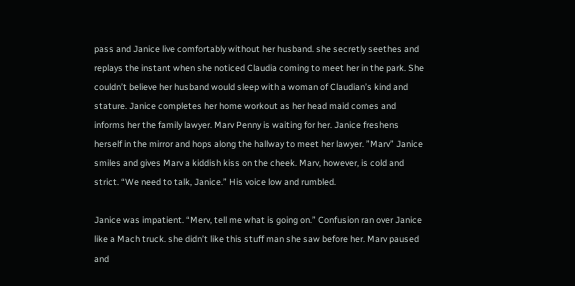pass and Janice live comfortably without her husband. she secretly seethes and replays the instant when she noticed Claudia coming to meet her in the park. She couldn’t believe her husband would sleep with a woman of Claudian’s kind and stature. Janice completes her home workout as her head maid comes and informs her the family lawyer. Marv Penny is waiting for her. Janice freshens herself in the mirror and hops along the hallway to meet her lawyer. ”Marv” Janice smiles and gives Marv a kiddish kiss on the cheek. Marv, however, is cold and strict. “We need to talk, Janice.” His voice low and rumbled.

Janice was impatient. “Merv, tell me what is going on.” Confusion ran over Janice like a Mach truck. she didn’t like this stuff man she saw before her. Marv paused and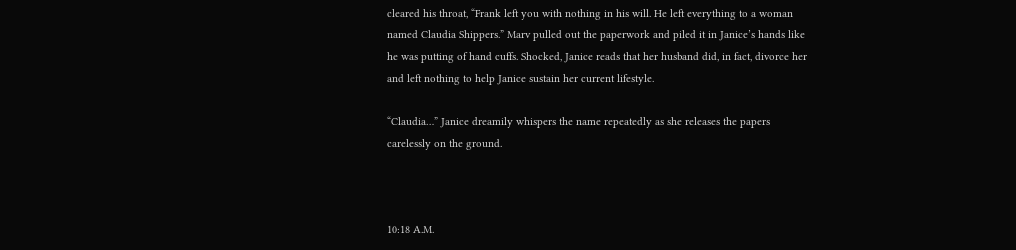cleared his throat, “Frank left you with nothing in his will. He left everything to a woman named Claudia Shippers.” Marv pulled out the paperwork and piled it in Janice’s hands like he was putting of hand cuffs. Shocked, Janice reads that her husband did, in fact, divorce her and left nothing to help Janice sustain her current lifestyle.

“Claudia…” Janice dreamily whispers the name repeatedly as she releases the papers carelessly on the ground.



10:18 A.M.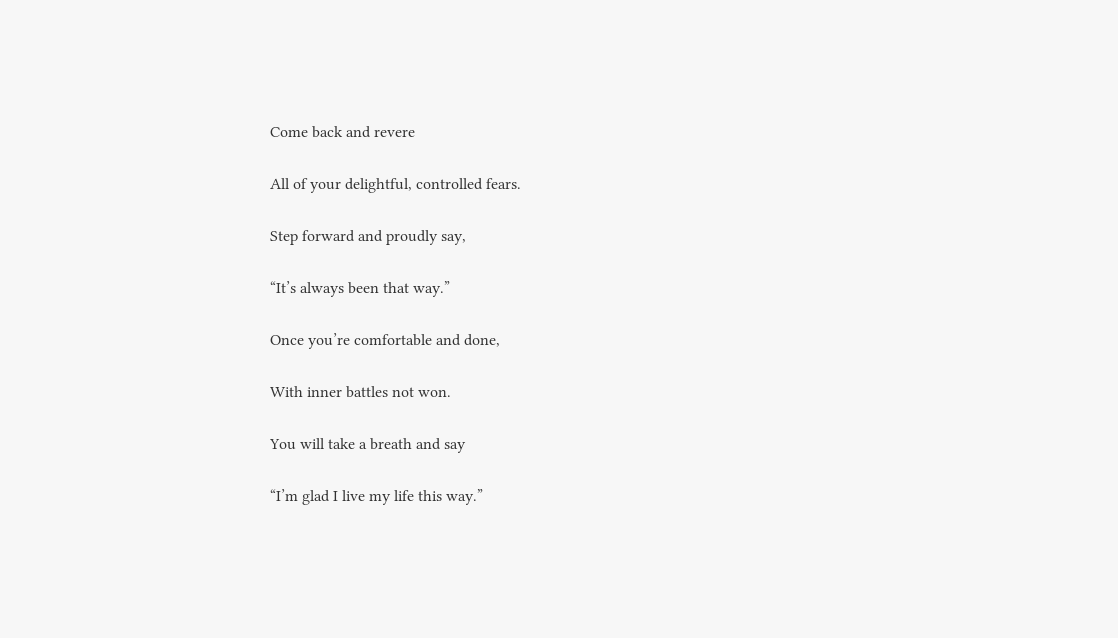Come back and revere

All of your delightful, controlled fears.

Step forward and proudly say,

“It’s always been that way.”

Once you’re comfortable and done,

With inner battles not won.

You will take a breath and say

“I’m glad I live my life this way.”